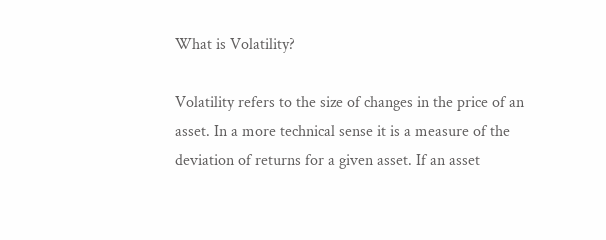What is Volatility?

Volatility refers to the size of changes in the price of an asset. In a more technical sense it is a measure of the deviation of returns for a given asset. If an asset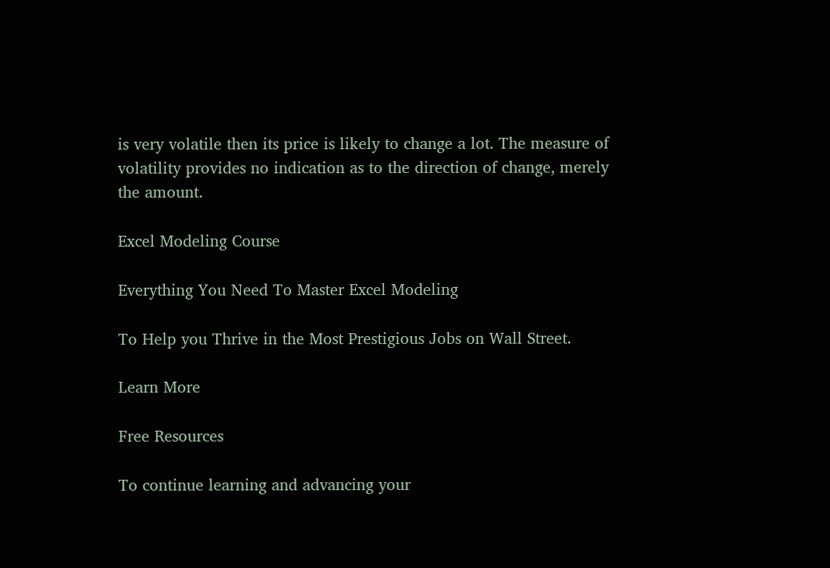is very volatile then its price is likely to change a lot. The measure of volatility provides no indication as to the direction of change, merely the amount.

Excel Modeling Course

Everything You Need To Master Excel Modeling

To Help you Thrive in the Most Prestigious Jobs on Wall Street.

Learn More

Free Resources

To continue learning and advancing your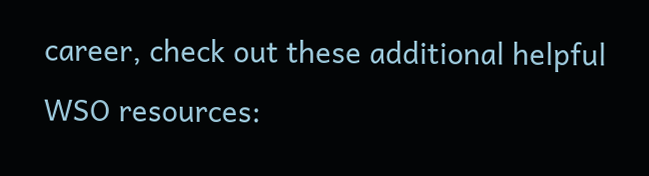career, check out these additional helpful WSO resources: